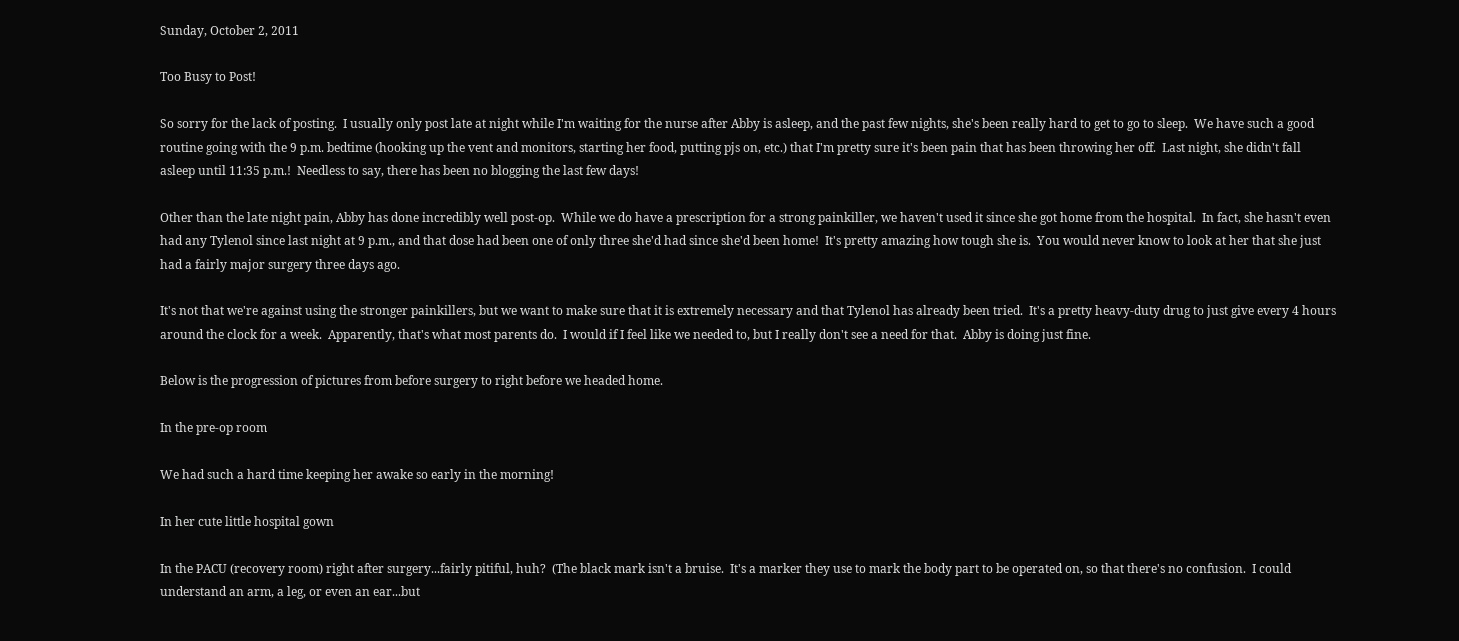Sunday, October 2, 2011

Too Busy to Post!

So sorry for the lack of posting.  I usually only post late at night while I'm waiting for the nurse after Abby is asleep, and the past few nights, she's been really hard to get to go to sleep.  We have such a good routine going with the 9 p.m. bedtime (hooking up the vent and monitors, starting her food, putting pjs on, etc.) that I'm pretty sure it's been pain that has been throwing her off.  Last night, she didn't fall asleep until 11:35 p.m.!  Needless to say, there has been no blogging the last few days!

Other than the late night pain, Abby has done incredibly well post-op.  While we do have a prescription for a strong painkiller, we haven't used it since she got home from the hospital.  In fact, she hasn't even had any Tylenol since last night at 9 p.m., and that dose had been one of only three she'd had since she'd been home!  It's pretty amazing how tough she is.  You would never know to look at her that she just had a fairly major surgery three days ago.

It's not that we're against using the stronger painkillers, but we want to make sure that it is extremely necessary and that Tylenol has already been tried.  It's a pretty heavy-duty drug to just give every 4 hours around the clock for a week.  Apparently, that's what most parents do.  I would if I feel like we needed to, but I really don't see a need for that.  Abby is doing just fine.

Below is the progression of pictures from before surgery to right before we headed home.

In the pre-op room

We had such a hard time keeping her awake so early in the morning!

In her cute little hospital gown

In the PACU (recovery room) right after surgery...fairly pitiful, huh?  (The black mark isn't a bruise.  It's a marker they use to mark the body part to be operated on, so that there's no confusion.  I could understand an arm, a leg, or even an ear...but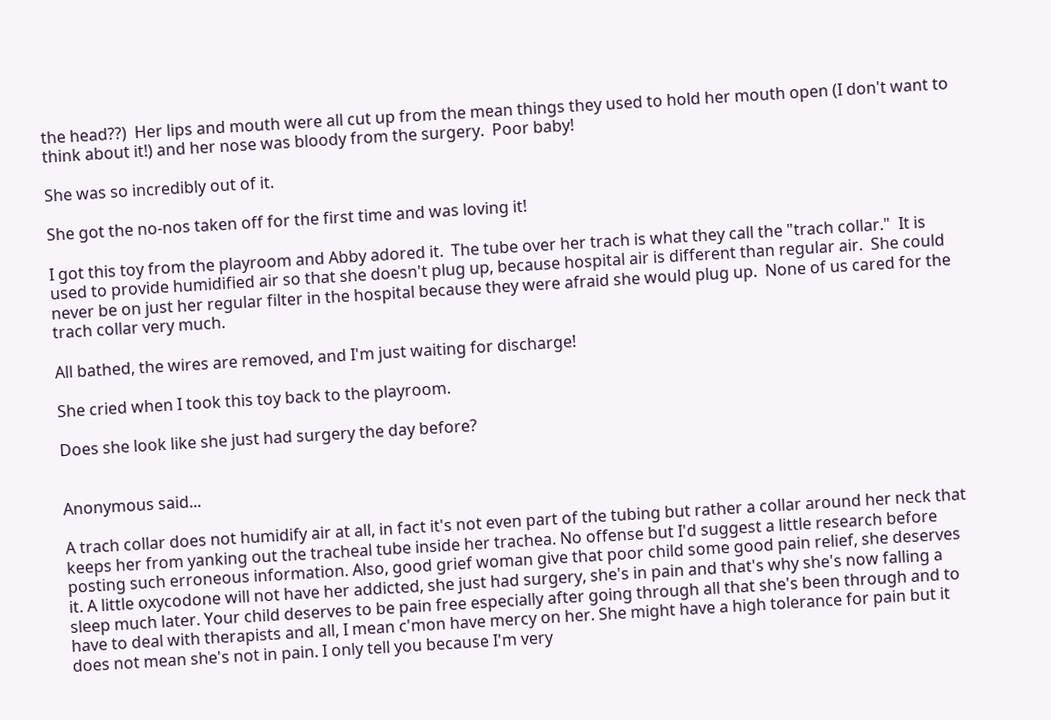the head??)  Her lips and mouth were all cut up from the mean things they used to hold her mouth open (I don't want to think about it!) and her nose was bloody from the surgery.  Poor baby!

She was so incredibly out of it.

She got the no-nos taken off for the first time and was loving it!

I got this toy from the playroom and Abby adored it.  The tube over her trach is what they call the "trach collar."  It is used to provide humidified air so that she doesn't plug up, because hospital air is different than regular air.  She could never be on just her regular filter in the hospital because they were afraid she would plug up.  None of us cared for the trach collar very much.

All bathed, the wires are removed, and I'm just waiting for discharge!

She cried when I took this toy back to the playroom.

Does she look like she just had surgery the day before?


Anonymous said...

A trach collar does not humidify air at all, in fact it's not even part of the tubing but rather a collar around her neck that keeps her from yanking out the tracheal tube inside her trachea. No offense but I'd suggest a little research before posting such erroneous information. Also, good grief woman give that poor child some good pain relief, she deserves it. A little oxycodone will not have her addicted, she just had surgery, she's in pain and that's why she's now falling a sleep much later. Your child deserves to be pain free especially after going through all that she's been through and to have to deal with therapists and all, I mean c'mon have mercy on her. She might have a high tolerance for pain but it does not mean she's not in pain. I only tell you because I'm very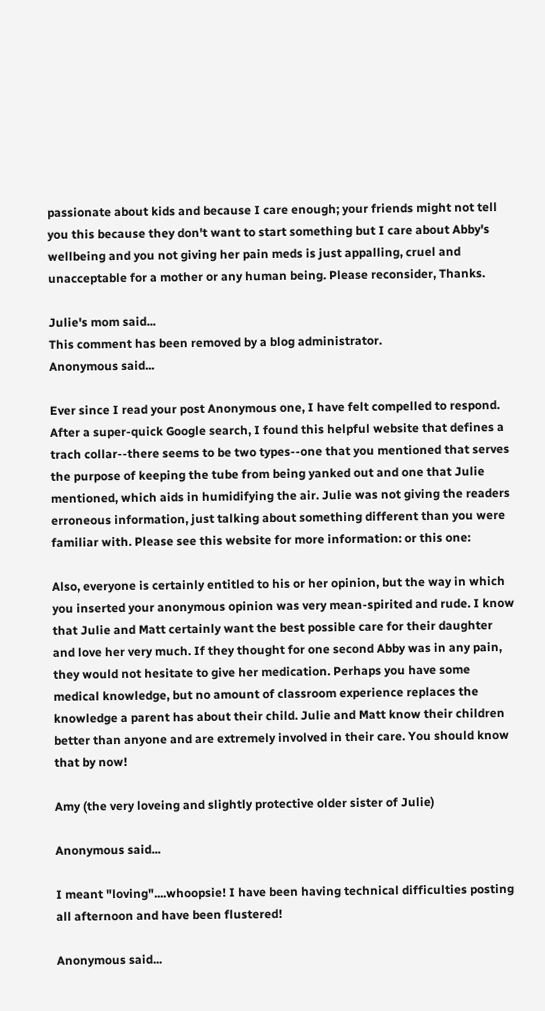passionate about kids and because I care enough; your friends might not tell you this because they don't want to start something but I care about Abby's wellbeing and you not giving her pain meds is just appalling, cruel and unacceptable for a mother or any human being. Please reconsider, Thanks.

Julie's mom said...
This comment has been removed by a blog administrator.
Anonymous said...

Ever since I read your post Anonymous one, I have felt compelled to respond. After a super-quick Google search, I found this helpful website that defines a trach collar--there seems to be two types--one that you mentioned that serves the purpose of keeping the tube from being yanked out and one that Julie mentioned, which aids in humidifying the air. Julie was not giving the readers erroneous information, just talking about something different than you were familiar with. Please see this website for more information: or this one:

Also, everyone is certainly entitled to his or her opinion, but the way in which you inserted your anonymous opinion was very mean-spirited and rude. I know that Julie and Matt certainly want the best possible care for their daughter and love her very much. If they thought for one second Abby was in any pain, they would not hesitate to give her medication. Perhaps you have some medical knowledge, but no amount of classroom experience replaces the knowledge a parent has about their child. Julie and Matt know their children better than anyone and are extremely involved in their care. You should know that by now!

Amy (the very loveing and slightly protective older sister of Julie)

Anonymous said...

I meant "loving"....whoopsie! I have been having technical difficulties posting all afternoon and have been flustered!

Anonymous said...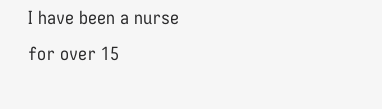I have been a nurse for over 15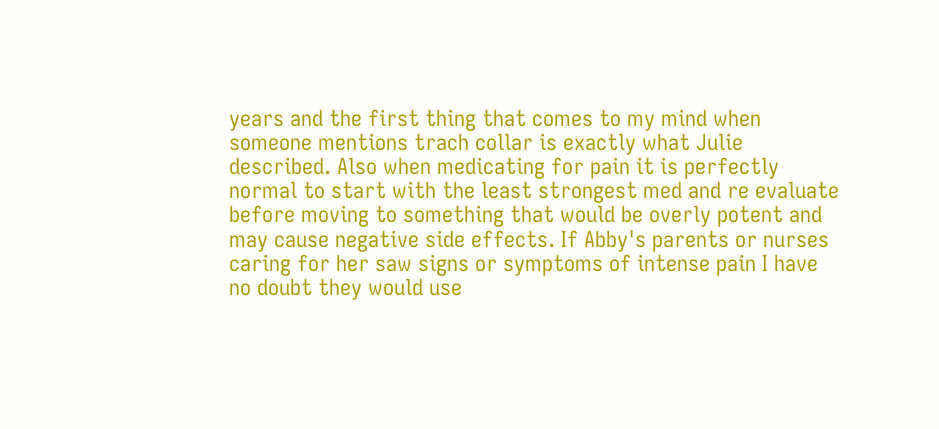years and the first thing that comes to my mind when someone mentions trach collar is exactly what Julie described. Also when medicating for pain it is perfectly normal to start with the least strongest med and re evaluate before moving to something that would be overly potent and may cause negative side effects. If Abby's parents or nurses caring for her saw signs or symptoms of intense pain I have no doubt they would use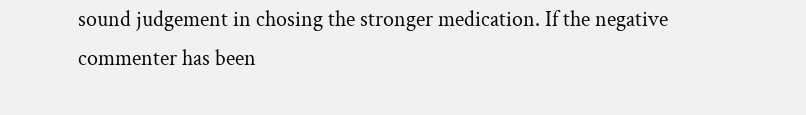sound judgement in chosing the stronger medication. If the negative commenter has been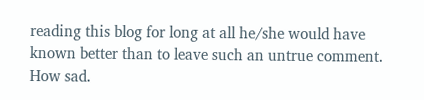reading this blog for long at all he/she would have known better than to leave such an untrue comment. How sad.